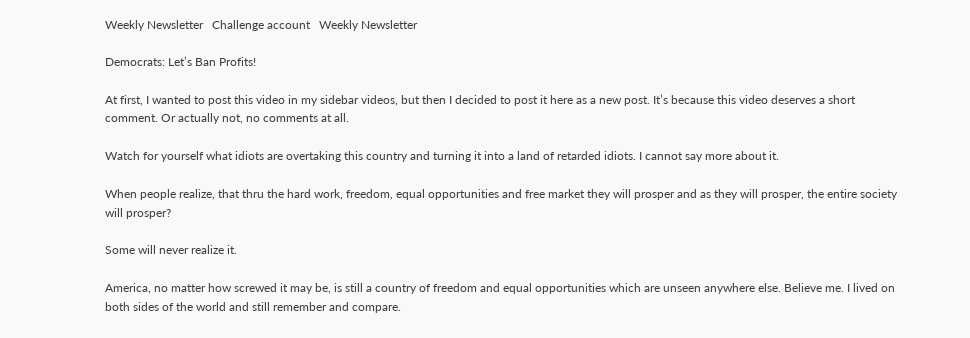Weekly Newsletter   Challenge account   Weekly Newsletter

Democrats: Let’s Ban Profits!

At first, I wanted to post this video in my sidebar videos, but then I decided to post it here as a new post. It’s because this video deserves a short comment. Or actually not, no comments at all.

Watch for yourself what idiots are overtaking this country and turning it into a land of retarded idiots. I cannot say more about it.

When people realize, that thru the hard work, freedom, equal opportunities and free market they will prosper and as they will prosper, the entire society will prosper?

Some will never realize it.

America, no matter how screwed it may be, is still a country of freedom and equal opportunities which are unseen anywhere else. Believe me. I lived on both sides of the world and still remember and compare.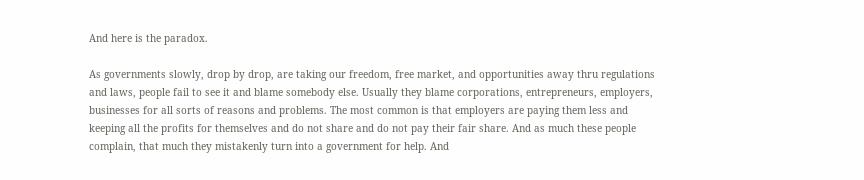And here is the paradox.

As governments slowly, drop by drop, are taking our freedom, free market, and opportunities away thru regulations and laws, people fail to see it and blame somebody else. Usually they blame corporations, entrepreneurs, employers, businesses for all sorts of reasons and problems. The most common is that employers are paying them less and keeping all the profits for themselves and do not share and do not pay their fair share. And as much these people complain, that much they mistakenly turn into a government for help. And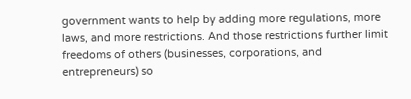government wants to help by adding more regulations, more laws, and more restrictions. And those restrictions further limit freedoms of others (businesses, corporations, and entrepreneurs) so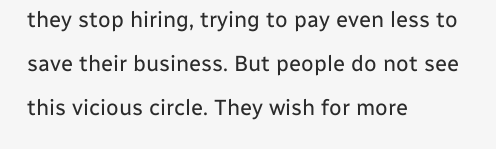they stop hiring, trying to pay even less to save their business. But people do not see this vicious circle. They wish for more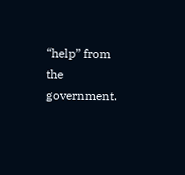“help” from the government.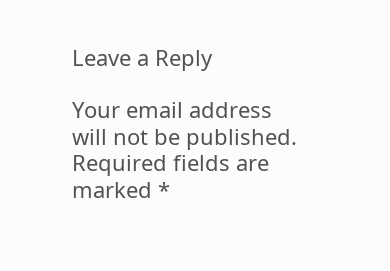Leave a Reply

Your email address will not be published. Required fields are marked *